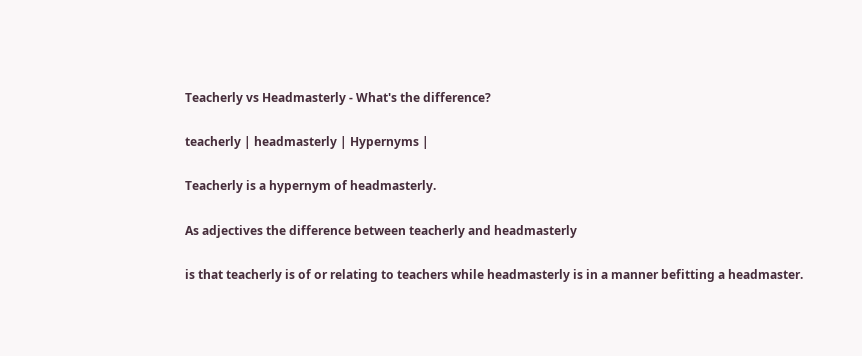Teacherly vs Headmasterly - What's the difference?

teacherly | headmasterly | Hypernyms |

Teacherly is a hypernym of headmasterly.

As adjectives the difference between teacherly and headmasterly

is that teacherly is of or relating to teachers while headmasterly is in a manner befitting a headmaster.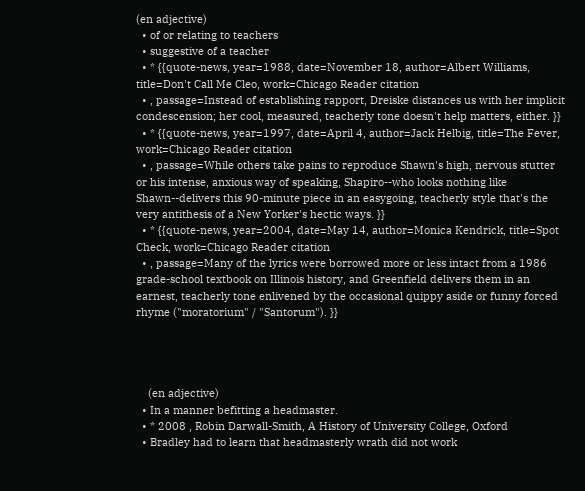(en adjective)
  • of or relating to teachers
  • suggestive of a teacher
  • * {{quote-news, year=1988, date=November 18, author=Albert Williams, title=Don't Call Me Cleo, work=Chicago Reader citation
  • , passage=Instead of establishing rapport, Dreiske distances us with her implicit condescension; her cool, measured, teacherly tone doesn't help matters, either. }}
  • * {{quote-news, year=1997, date=April 4, author=Jack Helbig, title=The Fever, work=Chicago Reader citation
  • , passage=While others take pains to reproduce Shawn's high, nervous stutter or his intense, anxious way of speaking, Shapiro--who looks nothing like Shawn--delivers this 90-minute piece in an easygoing, teacherly style that's the very antithesis of a New Yorker's hectic ways. }}
  • * {{quote-news, year=2004, date=May 14, author=Monica Kendrick, title=Spot Check, work=Chicago Reader citation
  • , passage=Many of the lyrics were borrowed more or less intact from a 1986 grade-school textbook on Illinois history, and Greenfield delivers them in an earnest, teacherly tone enlivened by the occasional quippy aside or funny forced rhyme ("moratorium" / "Santorum"). }}




    (en adjective)
  • In a manner befitting a headmaster.
  • * 2008 , Robin Darwall-Smith, A History of University College, Oxford
  • Bradley had to learn that headmasterly wrath did not work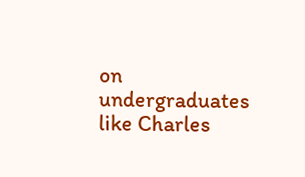on undergraduates like Charles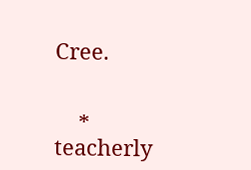Cree.


    * teacherly